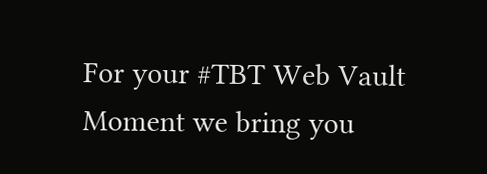For your #TBT Web Vault Moment we bring you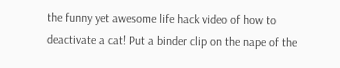the funny yet awesome life hack video of how to deactivate a cat! Put a binder clip on the nape of the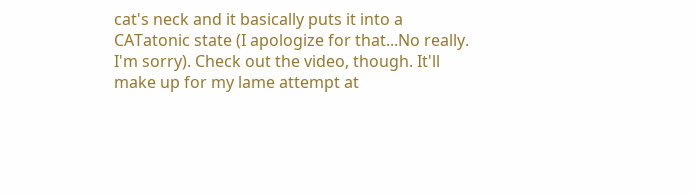cat's neck and it basically puts it into a CATatonic state (I apologize for that...No really. I'm sorry). Check out the video, though. It'll make up for my lame attempt at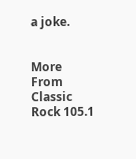a joke.


More From Classic Rock 105.1